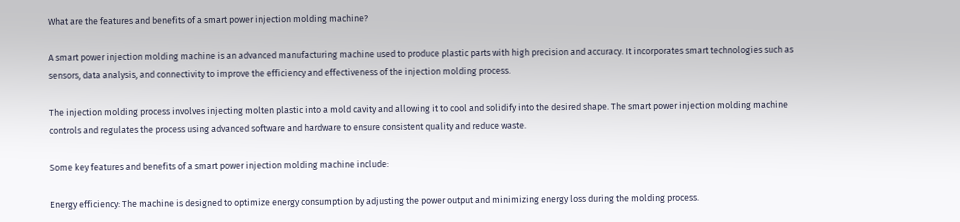What are the features and benefits of a smart power injection molding machine?

A smart power injection molding machine is an advanced manufacturing machine used to produce plastic parts with high precision and accuracy. It incorporates smart technologies such as sensors, data analysis, and connectivity to improve the efficiency and effectiveness of the injection molding process.

The injection molding process involves injecting molten plastic into a mold cavity and allowing it to cool and solidify into the desired shape. The smart power injection molding machine controls and regulates the process using advanced software and hardware to ensure consistent quality and reduce waste.

Some key features and benefits of a smart power injection molding machine include:

Energy efficiency: The machine is designed to optimize energy consumption by adjusting the power output and minimizing energy loss during the molding process.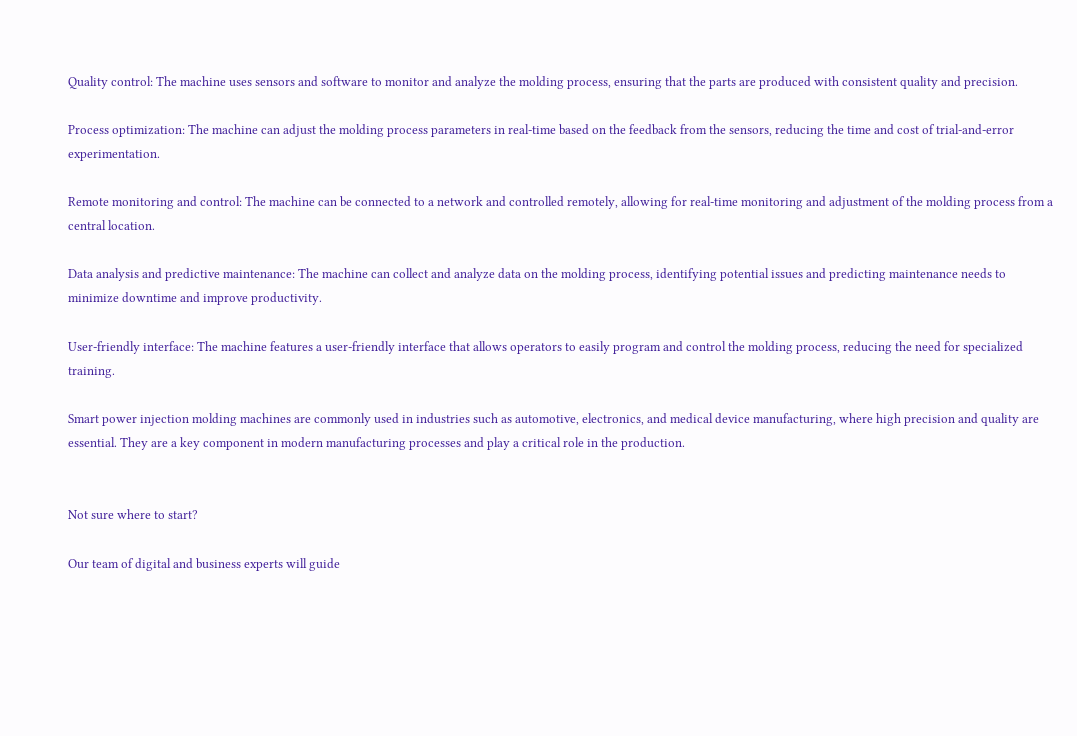Quality control: The machine uses sensors and software to monitor and analyze the molding process, ensuring that the parts are produced with consistent quality and precision.

Process optimization: The machine can adjust the molding process parameters in real-time based on the feedback from the sensors, reducing the time and cost of trial-and-error experimentation.

Remote monitoring and control: The machine can be connected to a network and controlled remotely, allowing for real-time monitoring and adjustment of the molding process from a central location.

Data analysis and predictive maintenance: The machine can collect and analyze data on the molding process, identifying potential issues and predicting maintenance needs to minimize downtime and improve productivity.

User-friendly interface: The machine features a user-friendly interface that allows operators to easily program and control the molding process, reducing the need for specialized training.

Smart power injection molding machines are commonly used in industries such as automotive, electronics, and medical device manufacturing, where high precision and quality are essential. They are a key component in modern manufacturing processes and play a critical role in the production.


Not sure where to start?

Our team of digital and business experts will guide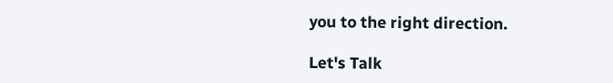you to the right direction.

Let's Talk